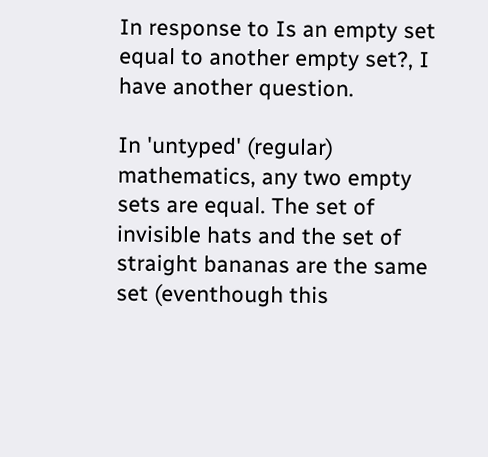In response to Is an empty set equal to another empty set?, I have another question.

In 'untyped' (regular) mathematics, any two empty sets are equal. The set of invisible hats and the set of straight bananas are the same set (eventhough this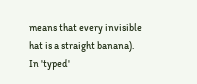means that every invisible hat is a straight banana). In 'typed'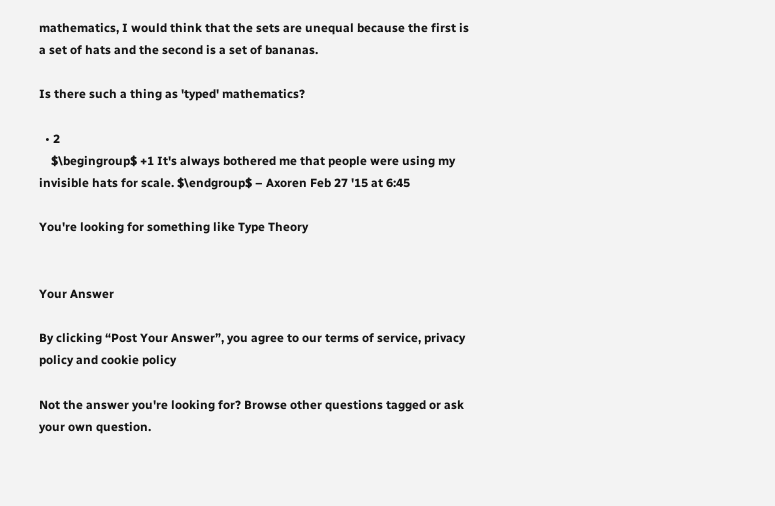mathematics, I would think that the sets are unequal because the first is a set of hats and the second is a set of bananas.

Is there such a thing as 'typed' mathematics?

  • 2
    $\begingroup$ +1 It's always bothered me that people were using my invisible hats for scale. $\endgroup$ – Axoren Feb 27 '15 at 6:45

You're looking for something like Type Theory


Your Answer

By clicking “Post Your Answer”, you agree to our terms of service, privacy policy and cookie policy

Not the answer you're looking for? Browse other questions tagged or ask your own question.